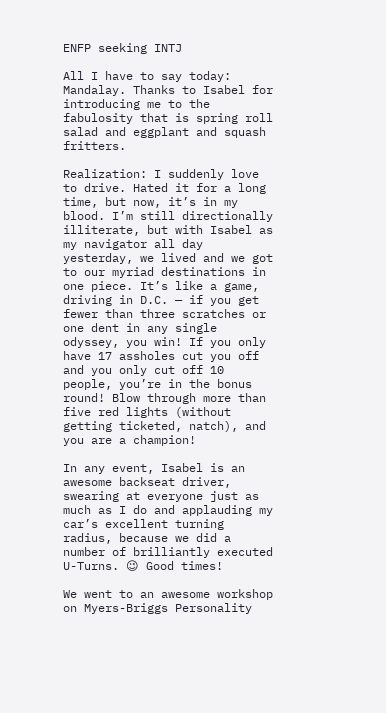ENFP seeking INTJ

All I have to say today: Mandalay. Thanks to Isabel for introducing me to the fabulosity that is spring roll salad and eggplant and squash fritters.

Realization: I suddenly love to drive. Hated it for a long time, but now, it’s in my blood. I’m still directionally illiterate, but with Isabel as my navigator all day yesterday, we lived and we got to our myriad destinations in one piece. It’s like a game, driving in D.C. — if you get fewer than three scratches or one dent in any single odyssey, you win! If you only have 17 assholes cut you off and you only cut off 10 people, you’re in the bonus round! Blow through more than five red lights (without getting ticketed, natch), and you are a champion!

In any event, Isabel is an awesome backseat driver, swearing at everyone just as much as I do and applauding my car’s excellent turning radius, because we did a number of brilliantly executed U-Turns. 😉 Good times!

We went to an awesome workshop on Myers-Briggs Personality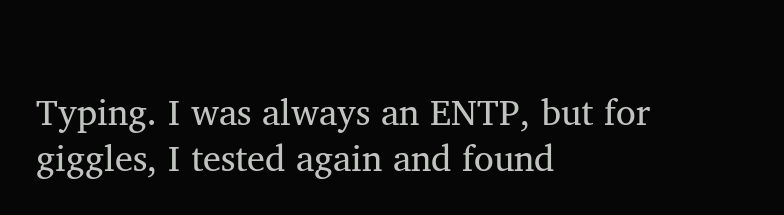Typing. I was always an ENTP, but for giggles, I tested again and found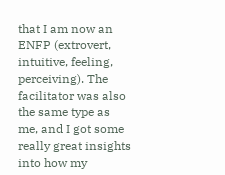that I am now an ENFP (extrovert, intuitive, feeling, perceiving). The facilitator was also the same type as me, and I got some really great insights into how my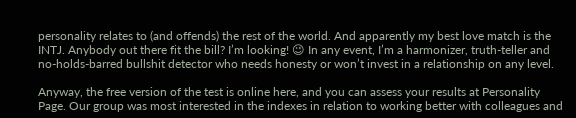personality relates to (and offends) the rest of the world. And apparently my best love match is the INTJ. Anybody out there fit the bill? I’m looking! 😉 In any event, I’m a harmonizer, truth-teller and no-holds-barred bullshit detector who needs honesty or won’t invest in a relationship on any level.

Anyway, the free version of the test is online here, and you can assess your results at Personality Page. Our group was most interested in the indexes in relation to working better with colleagues and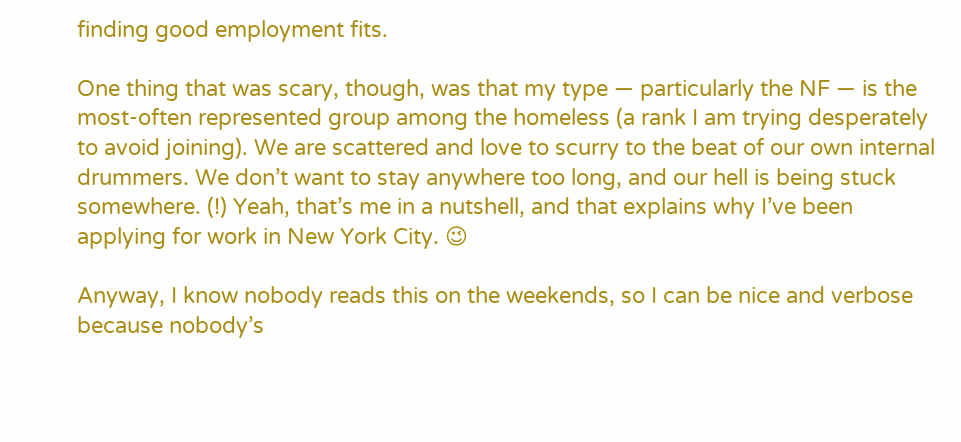finding good employment fits.

One thing that was scary, though, was that my type — particularly the NF — is the most-often represented group among the homeless (a rank I am trying desperately to avoid joining). We are scattered and love to scurry to the beat of our own internal drummers. We don’t want to stay anywhere too long, and our hell is being stuck somewhere. (!) Yeah, that’s me in a nutshell, and that explains why I’ve been applying for work in New York City. 😉

Anyway, I know nobody reads this on the weekends, so I can be nice and verbose because nobody’s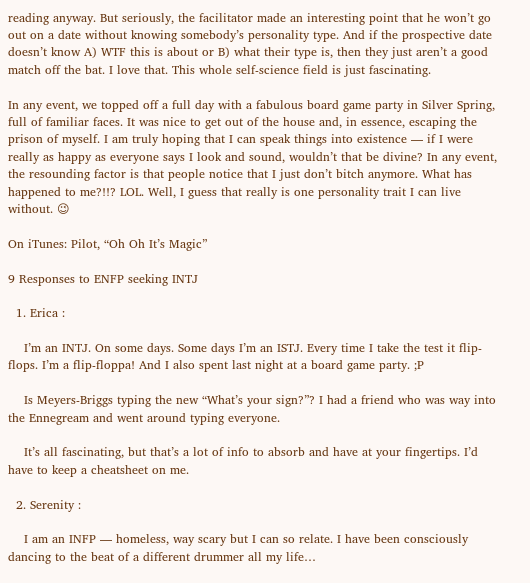reading anyway. But seriously, the facilitator made an interesting point that he won’t go out on a date without knowing somebody’s personality type. And if the prospective date doesn’t know A) WTF this is about or B) what their type is, then they just aren’t a good match off the bat. I love that. This whole self-science field is just fascinating.

In any event, we topped off a full day with a fabulous board game party in Silver Spring, full of familiar faces. It was nice to get out of the house and, in essence, escaping the prison of myself. I am truly hoping that I can speak things into existence — if I were really as happy as everyone says I look and sound, wouldn’t that be divine? In any event, the resounding factor is that people notice that I just don’t bitch anymore. What has happened to me?!!? LOL. Well, I guess that really is one personality trait I can live without. 😉

On iTunes: Pilot, “Oh Oh It’s Magic”

9 Responses to ENFP seeking INTJ

  1. Erica :

    I’m an INTJ. On some days. Some days I’m an ISTJ. Every time I take the test it flip-flops. I’m a flip-floppa! And I also spent last night at a board game party. ;P

    Is Meyers-Briggs typing the new “What’s your sign?”? I had a friend who was way into the Ennegream and went around typing everyone.

    It’s all fascinating, but that’s a lot of info to absorb and have at your fingertips. I’d have to keep a cheatsheet on me.

  2. Serenity :

    I am an INFP — homeless, way scary but I can so relate. I have been consciously dancing to the beat of a different drummer all my life…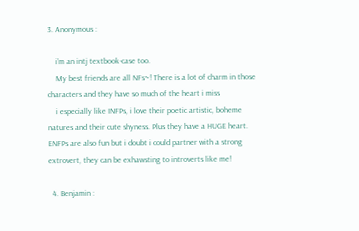3. Anonymous :

    i’m an intj textbook-case too.
    My best friends are all NFs~! There is a lot of charm in those characters and they have so much of the heart i miss
    i especially like INFPs, i love their poetic artistic, boheme natures and their cute shyness. Plus they have a HUGE heart. ENFPs are also fun but i doubt i could partner with a strong extrovert, they can be exhawsting to introverts like me!

  4. Benjamin :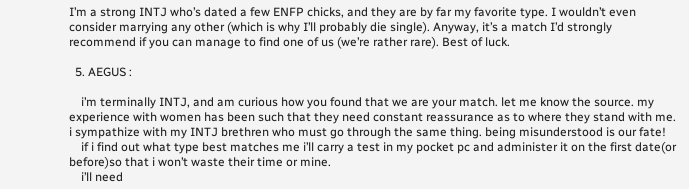I’m a strong INTJ who’s dated a few ENFP chicks, and they are by far my favorite type. I wouldn’t even consider marrying any other (which is why I’ll probably die single). Anyway, it’s a match I’d strongly recommend if you can manage to find one of us (we’re rather rare). Best of luck.

  5. AEGUS :

    i’m terminally INTJ, and am curious how you found that we are your match. let me know the source. my experience with women has been such that they need constant reassurance as to where they stand with me. i sympathize with my INTJ brethren who must go through the same thing. being misunderstood is our fate!
    if i find out what type best matches me i’ll carry a test in my pocket pc and administer it on the first date(or before)so that i won’t waste their time or mine.
    i’ll need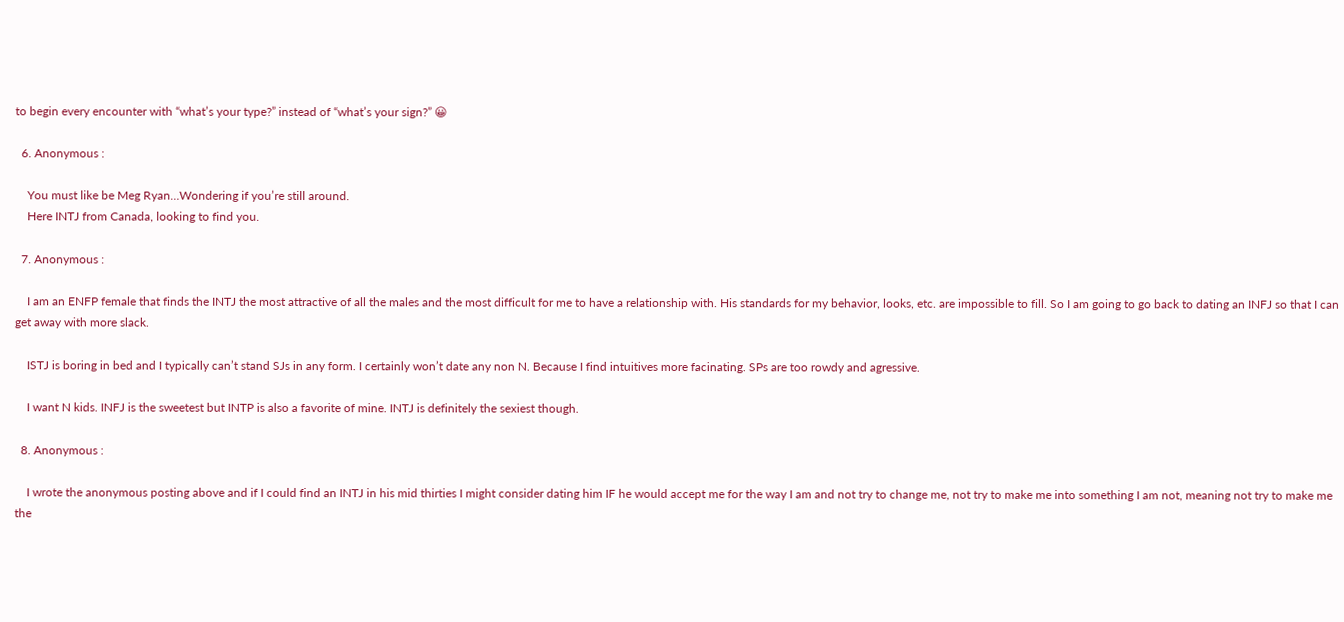to begin every encounter with “what’s your type?” instead of “what’s your sign?” 😀

  6. Anonymous :

    You must like be Meg Ryan…Wondering if you’re still around.
    Here INTJ from Canada, looking to find you.

  7. Anonymous :

    I am an ENFP female that finds the INTJ the most attractive of all the males and the most difficult for me to have a relationship with. His standards for my behavior, looks, etc. are impossible to fill. So I am going to go back to dating an INFJ so that I can get away with more slack.

    ISTJ is boring in bed and I typically can’t stand SJs in any form. I certainly won’t date any non N. Because I find intuitives more facinating. SPs are too rowdy and agressive.

    I want N kids. INFJ is the sweetest but INTP is also a favorite of mine. INTJ is definitely the sexiest though.

  8. Anonymous :

    I wrote the anonymous posting above and if I could find an INTJ in his mid thirties I might consider dating him IF he would accept me for the way I am and not try to change me, not try to make me into something I am not, meaning not try to make me the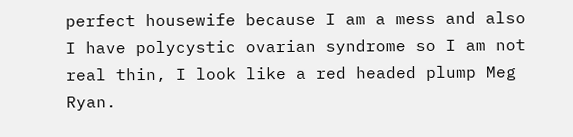perfect housewife because I am a mess and also I have polycystic ovarian syndrome so I am not real thin, I look like a red headed plump Meg Ryan.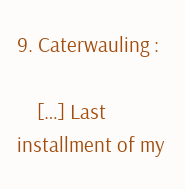9. Caterwauling :

    […] Last installment of my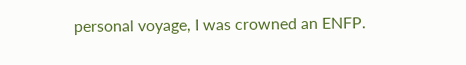personal voyage, I was crowned an ENFP.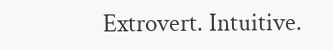Extrovert. Intuitive.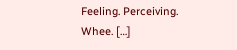Feeling. Perceiving. Whee. […]